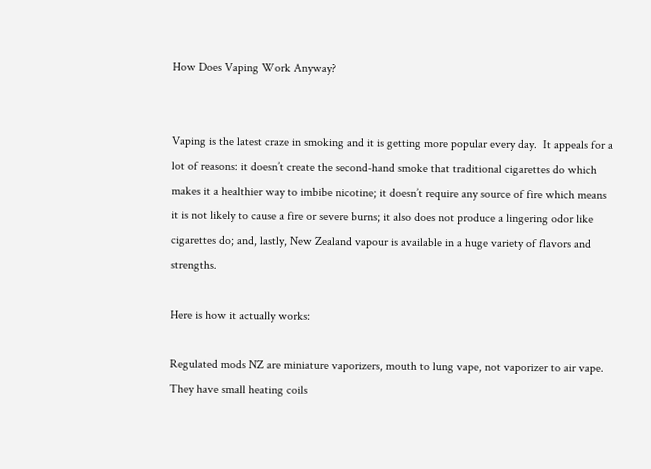How Does Vaping Work Anyway?


Vaping is the latest craze in smoking and it is getting more popular every day.  It appeals for a lot of reasons: it doesn’t create the second-hand smoke that traditional cigarettes do which makes it a healthier way to imbibe nicotine; it doesn’t require any source of fire which means it is not likely to cause a fire or severe burns; it also does not produce a lingering odor like cigarettes do; and, lastly, New Zealand vapour is available in a huge variety of flavors and strengths.

Here is how it actually works:

Regulated mods NZ are miniature vaporizers, mouth to lung vape, not vaporizer to air vape.  They have small heating coils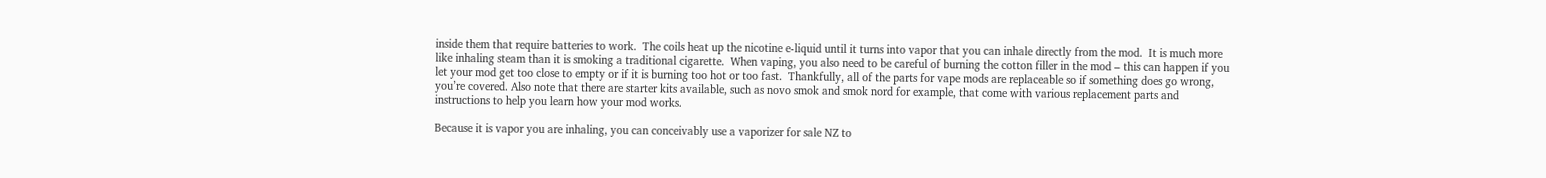inside them that require batteries to work.  The coils heat up the nicotine e-liquid until it turns into vapor that you can inhale directly from the mod.  It is much more like inhaling steam than it is smoking a traditional cigarette.  When vaping, you also need to be careful of burning the cotton filler in the mod – this can happen if you let your mod get too close to empty or if it is burning too hot or too fast.  Thankfully, all of the parts for vape mods are replaceable so if something does go wrong, you’re covered. Also note that there are starter kits available, such as novo smok and smok nord for example, that come with various replacement parts and instructions to help you learn how your mod works.

Because it is vapor you are inhaling, you can conceivably use a vaporizer for sale NZ to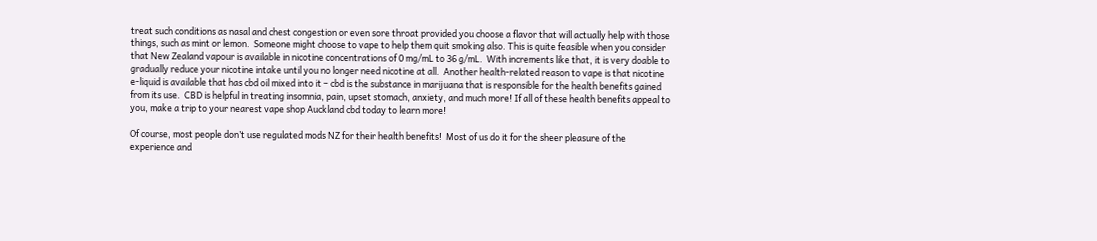treat such conditions as nasal and chest congestion or even sore throat provided you choose a flavor that will actually help with those things, such as mint or lemon.  Someone might choose to vape to help them quit smoking also. This is quite feasible when you consider that New Zealand vapour is available in nicotine concentrations of 0 mg/mL to 36 g/mL.  With increments like that, it is very doable to gradually reduce your nicotine intake until you no longer need nicotine at all.  Another health-related reason to vape is that nicotine e-liquid is available that has cbd oil mixed into it – cbd is the substance in marijuana that is responsible for the health benefits gained from its use.  CBD is helpful in treating insomnia, pain, upset stomach, anxiety, and much more! If all of these health benefits appeal to you, make a trip to your nearest vape shop Auckland cbd today to learn more!

Of course, most people don’t use regulated mods NZ for their health benefits!  Most of us do it for the sheer pleasure of the experience and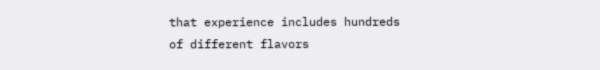that experience includes hundreds of different flavors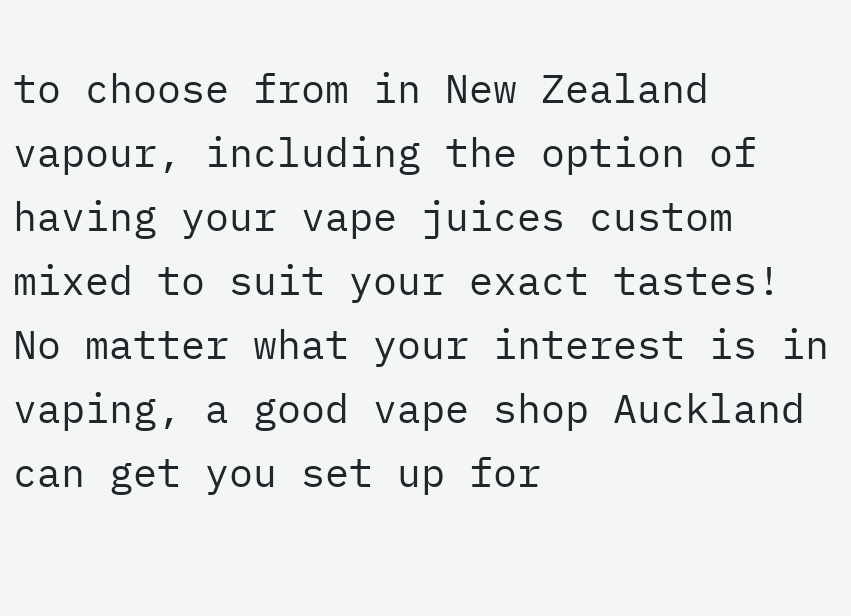to choose from in New Zealand vapour, including the option of having your vape juices custom mixed to suit your exact tastes!  No matter what your interest is in vaping, a good vape shop Auckland can get you set up for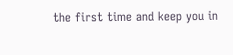the first time and keep you in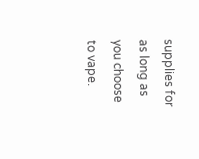supplies for as long as you choose to vape.